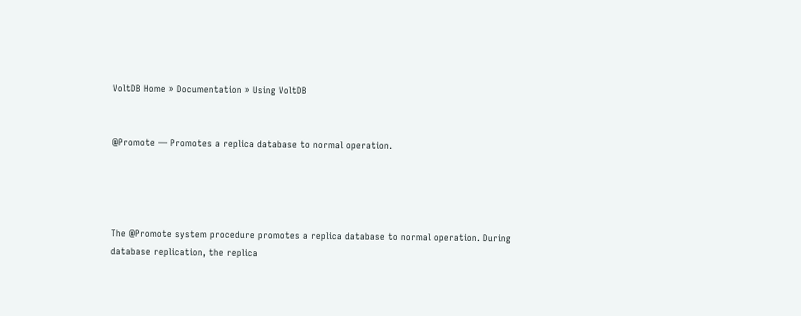VoltDB Home » Documentation » Using VoltDB


@Promote — Promotes a replica database to normal operation.




The @Promote system procedure promotes a replica database to normal operation. During database replication, the replica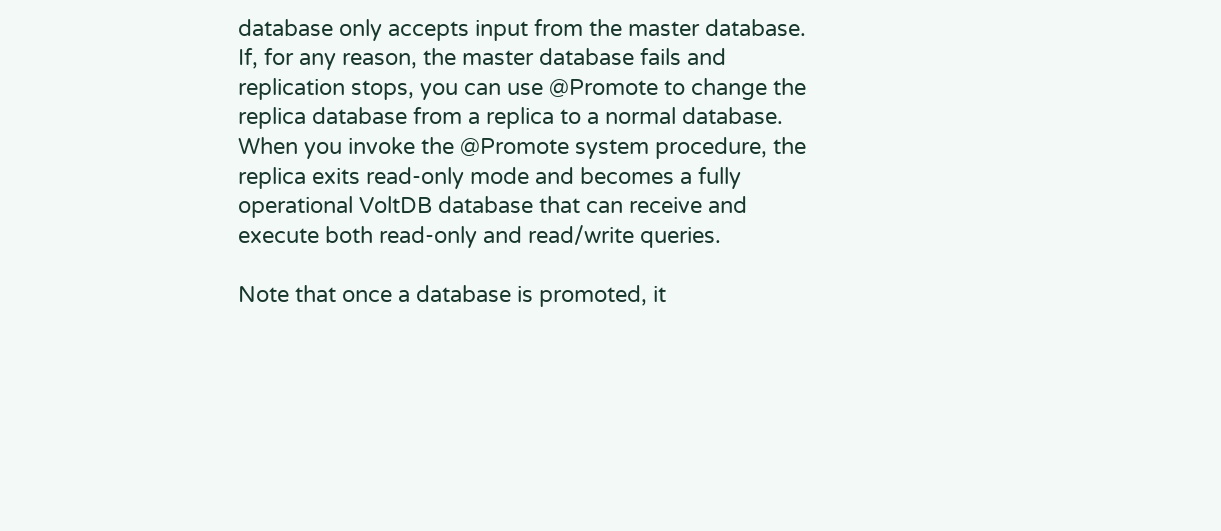database only accepts input from the master database. If, for any reason, the master database fails and replication stops, you can use @Promote to change the replica database from a replica to a normal database. When you invoke the @Promote system procedure, the replica exits read-only mode and becomes a fully operational VoltDB database that can receive and execute both read-only and read/write queries.

Note that once a database is promoted, it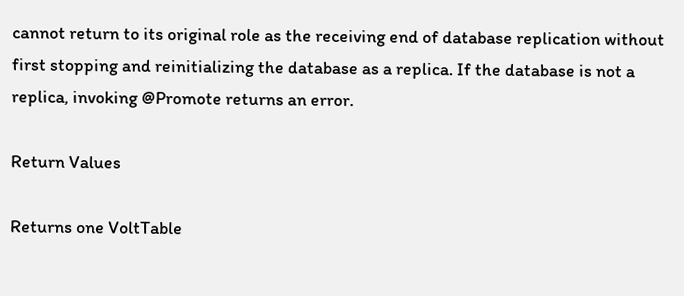cannot return to its original role as the receiving end of database replication without first stopping and reinitializing the database as a replica. If the database is not a replica, invoking @Promote returns an error.

Return Values

Returns one VoltTable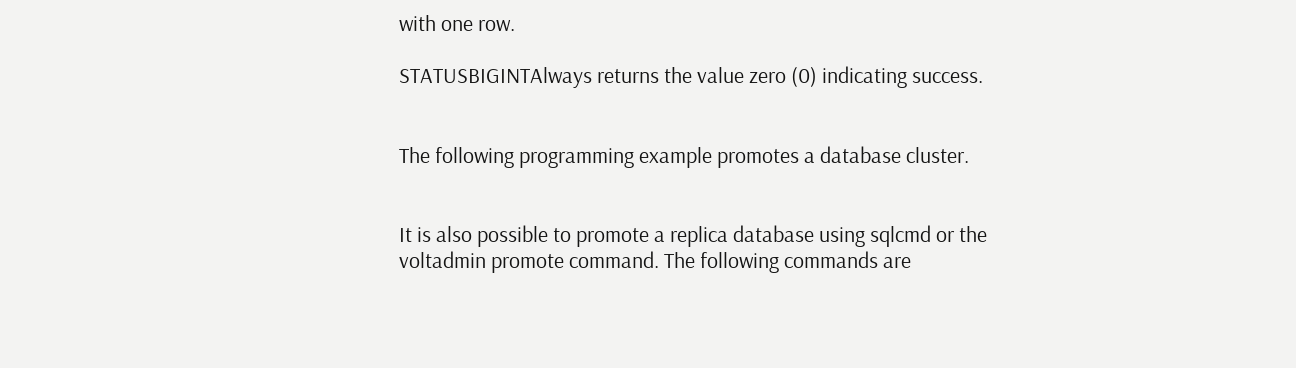with one row.

STATUSBIGINTAlways returns the value zero (0) indicating success.


The following programming example promotes a database cluster.


It is also possible to promote a replica database using sqlcmd or the voltadmin promote command. The following commands are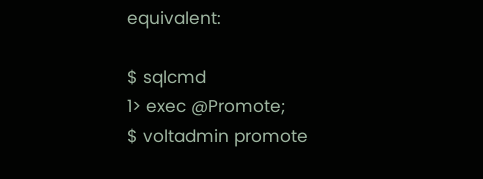equivalent:

$ sqlcmd
1> exec @Promote;
$ voltadmin promote